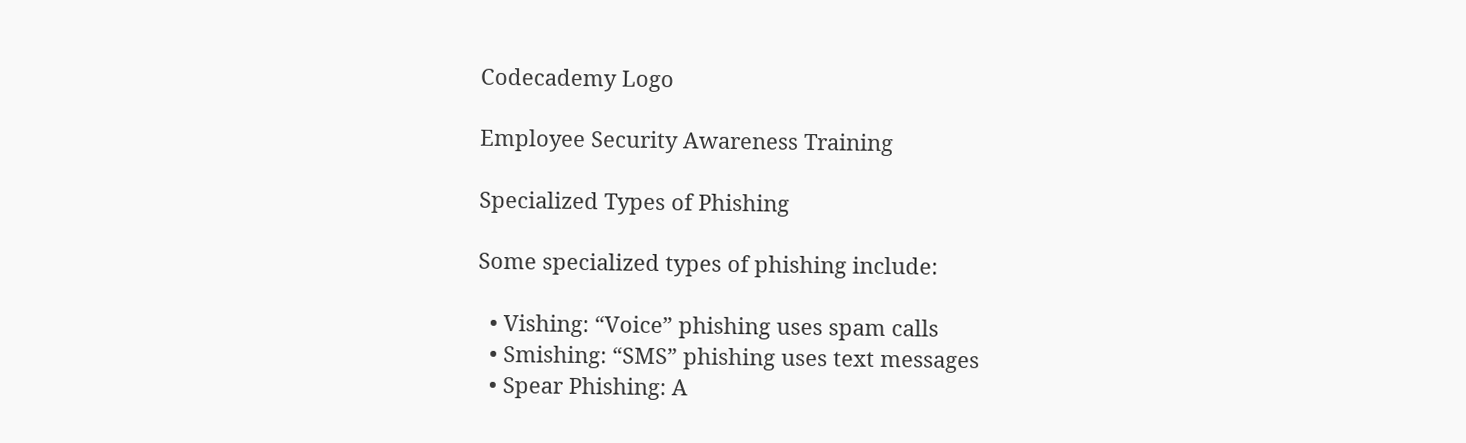Codecademy Logo

Employee Security Awareness Training

Specialized Types of Phishing

Some specialized types of phishing include:

  • Vishing: “Voice” phishing uses spam calls
  • Smishing: “SMS” phishing uses text messages
  • Spear Phishing: A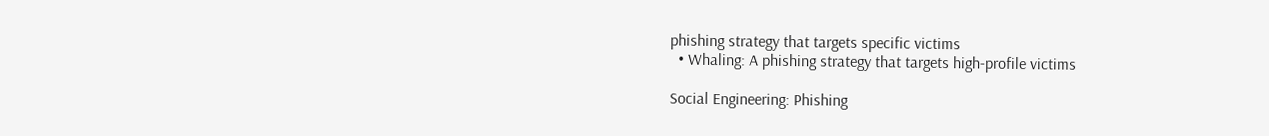phishing strategy that targets specific victims
  • Whaling: A phishing strategy that targets high-profile victims

Social Engineering: Phishing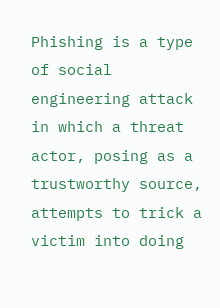Phishing is a type of social engineering attack in which a threat actor, posing as a trustworthy source, attempts to trick a victim into doing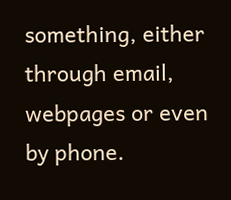something, either through email, webpages or even by phone.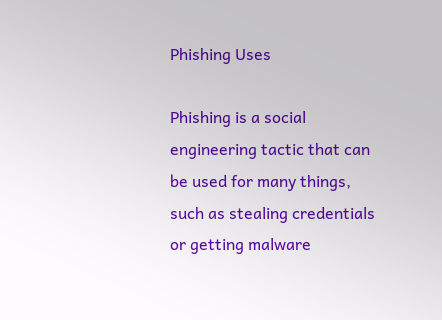Phishing Uses

Phishing is a social engineering tactic that can be used for many things, such as stealing credentials or getting malware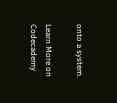onto a system.

Learn More on Codecademy